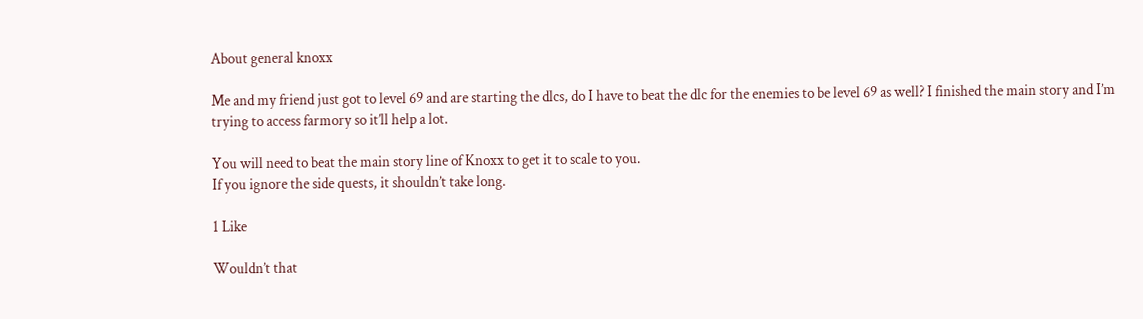About general knoxx

Me and my friend just got to level 69 and are starting the dlcs, do I have to beat the dlc for the enemies to be level 69 as well? I finished the main story and I’m trying to access farmory so it’ll help a lot.

You will need to beat the main story line of Knoxx to get it to scale to you.
If you ignore the side quests, it shouldn’t take long.

1 Like

Wouldn’t that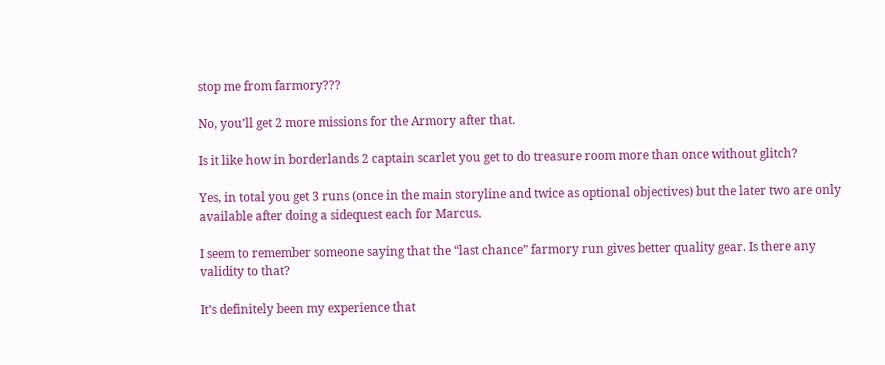stop me from farmory???

No, you’ll get 2 more missions for the Armory after that.

Is it like how in borderlands 2 captain scarlet you get to do treasure room more than once without glitch?

Yes, in total you get 3 runs (once in the main storyline and twice as optional objectives) but the later two are only available after doing a sidequest each for Marcus.

I seem to remember someone saying that the “last chance” farmory run gives better quality gear. Is there any validity to that?

It’s definitely been my experience that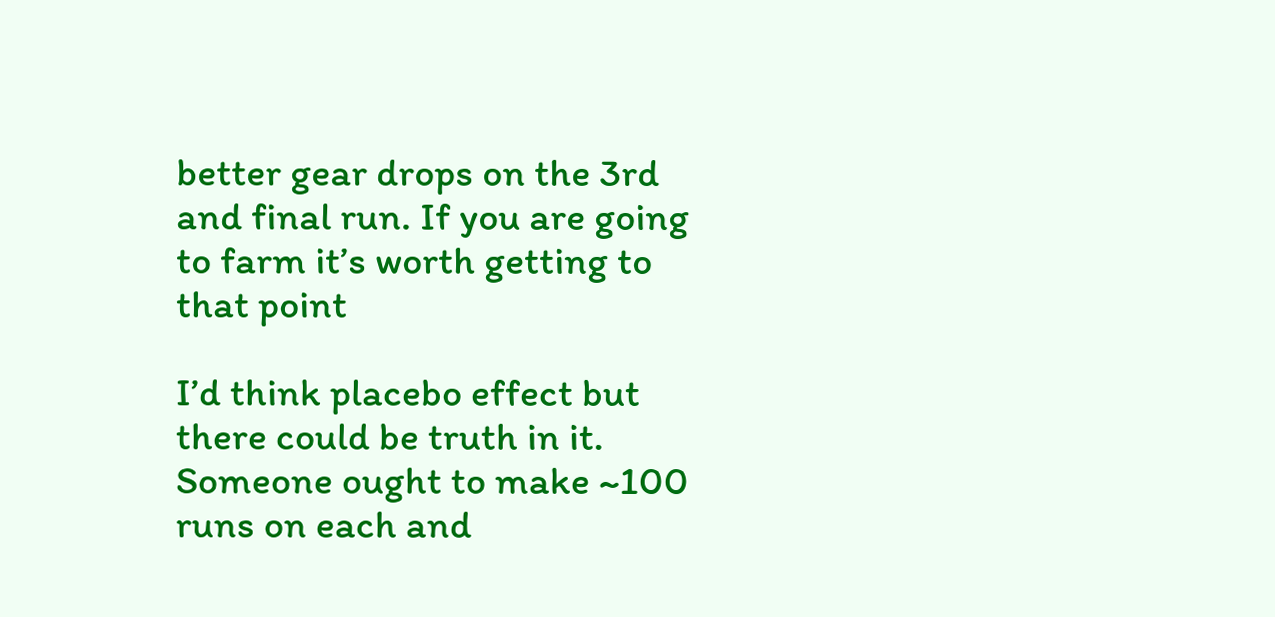better gear drops on the 3rd and final run. If you are going to farm it’s worth getting to that point

I’d think placebo effect but there could be truth in it. Someone ought to make ~100 runs on each and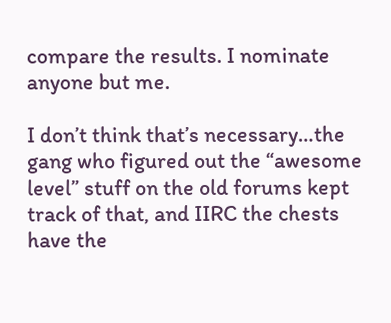compare the results. I nominate anyone but me.

I don’t think that’s necessary…the gang who figured out the “awesome level” stuff on the old forums kept track of that, and IIRC the chests have the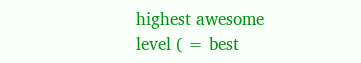highest awesome level ( = best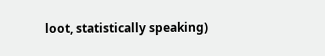loot, statistically speaking)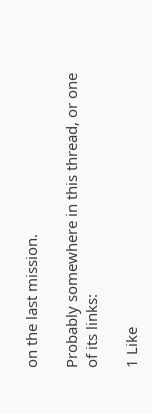on the last mission.

Probably somewhere in this thread, or one of its links:

1 Like